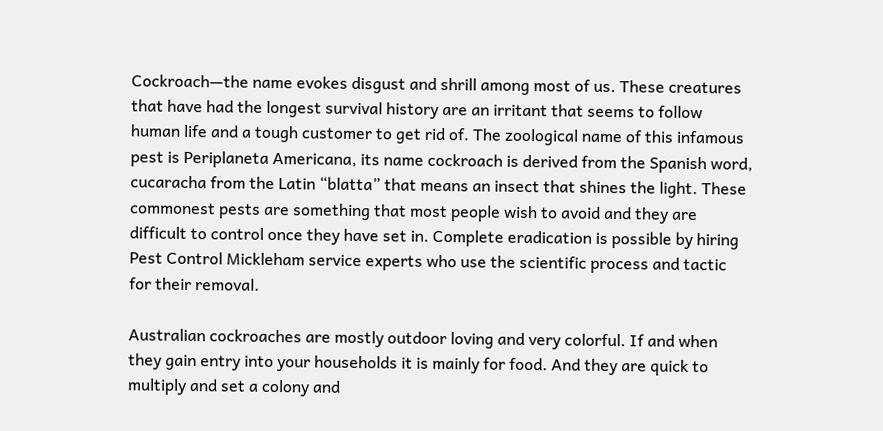Cockroach—the name evokes disgust and shrill among most of us. These creatures that have had the longest survival history are an irritant that seems to follow human life and a tough customer to get rid of. The zoological name of this infamous pest is Periplaneta Americana, its name cockroach is derived from the Spanish word, cucaracha from the Latin “blatta” that means an insect that shines the light. These commonest pests are something that most people wish to avoid and they are difficult to control once they have set in. Complete eradication is possible by hiring Pest Control Mickleham service experts who use the scientific process and tactic for their removal.

Australian cockroaches are mostly outdoor loving and very colorful. If and when they gain entry into your households it is mainly for food. And they are quick to multiply and set a colony and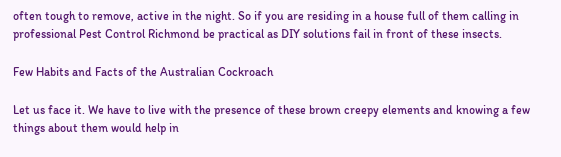often tough to remove, active in the night. So if you are residing in a house full of them calling in professional Pest Control Richmond be practical as DIY solutions fail in front of these insects.

Few Habits and Facts of the Australian Cockroach

Let us face it. We have to live with the presence of these brown creepy elements and knowing a few things about them would help in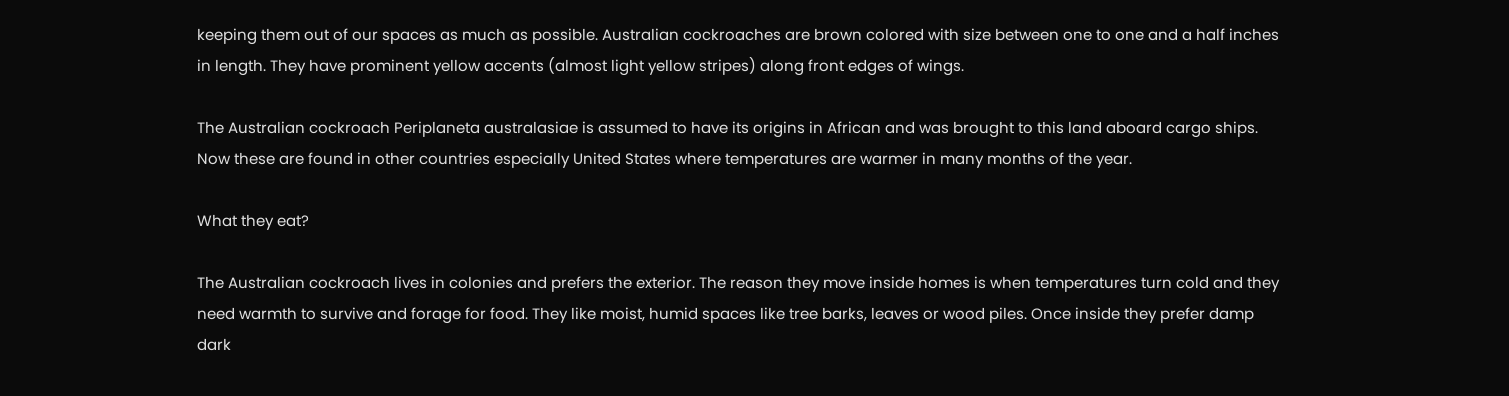keeping them out of our spaces as much as possible. Australian cockroaches are brown colored with size between one to one and a half inches in length. They have prominent yellow accents (almost light yellow stripes) along front edges of wings.

The Australian cockroach Periplaneta australasiae is assumed to have its origins in African and was brought to this land aboard cargo ships. Now these are found in other countries especially United States where temperatures are warmer in many months of the year.

What they eat?

The Australian cockroach lives in colonies and prefers the exterior. The reason they move inside homes is when temperatures turn cold and they need warmth to survive and forage for food. They like moist, humid spaces like tree barks, leaves or wood piles. Once inside they prefer damp dark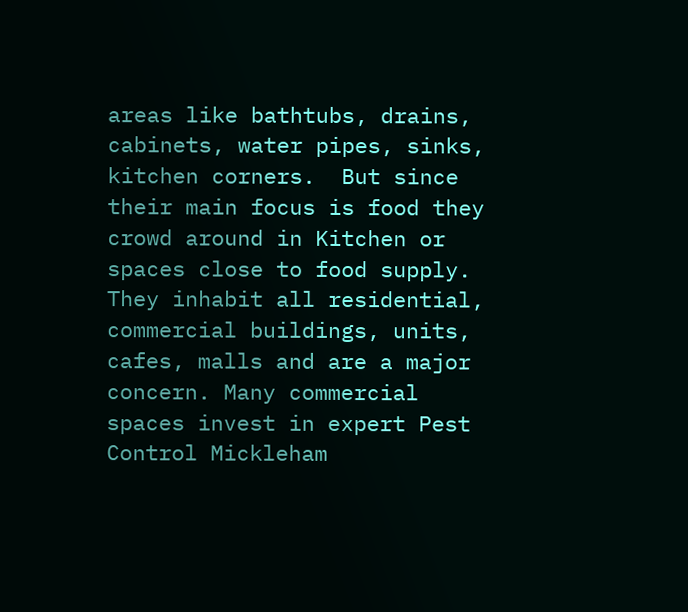areas like bathtubs, drains, cabinets, water pipes, sinks, kitchen corners.  But since their main focus is food they crowd around in Kitchen or spaces close to food supply. They inhabit all residential, commercial buildings, units, cafes, malls and are a major concern. Many commercial spaces invest in expert Pest Control Mickleham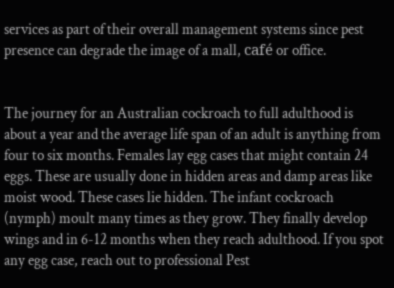services as part of their overall management systems since pest presence can degrade the image of a mall, café or office.


The journey for an Australian cockroach to full adulthood is about a year and the average life span of an adult is anything from four to six months. Females lay egg cases that might contain 24 eggs. These are usually done in hidden areas and damp areas like moist wood. These cases lie hidden. The infant cockroach (nymph) moult many times as they grow. They finally develop wings and in 6-12 months when they reach adulthood. If you spot any egg case, reach out to professional Pest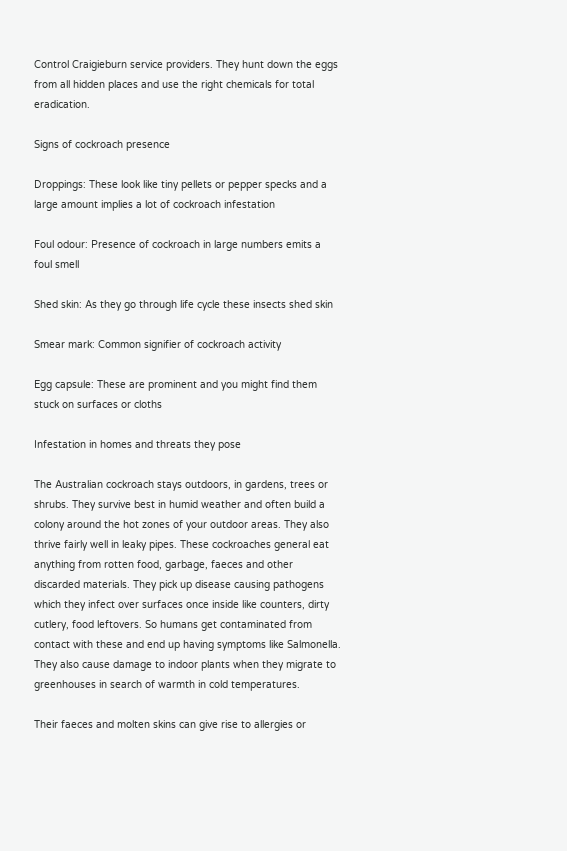Control Craigieburn service providers. They hunt down the eggs from all hidden places and use the right chemicals for total eradication.

Signs of cockroach presence

Droppings: These look like tiny pellets or pepper specks and a large amount implies a lot of cockroach infestation

Foul odour: Presence of cockroach in large numbers emits a foul smell

Shed skin: As they go through life cycle these insects shed skin

Smear mark: Common signifier of cockroach activity

Egg capsule: These are prominent and you might find them stuck on surfaces or cloths

Infestation in homes and threats they pose

The Australian cockroach stays outdoors, in gardens, trees or shrubs. They survive best in humid weather and often build a colony around the hot zones of your outdoor areas. They also thrive fairly well in leaky pipes. These cockroaches general eat anything from rotten food, garbage, faeces and other discarded materials. They pick up disease causing pathogens which they infect over surfaces once inside like counters, dirty cutlery, food leftovers. So humans get contaminated from contact with these and end up having symptoms like Salmonella. They also cause damage to indoor plants when they migrate to greenhouses in search of warmth in cold temperatures.

Their faeces and molten skins can give rise to allergies or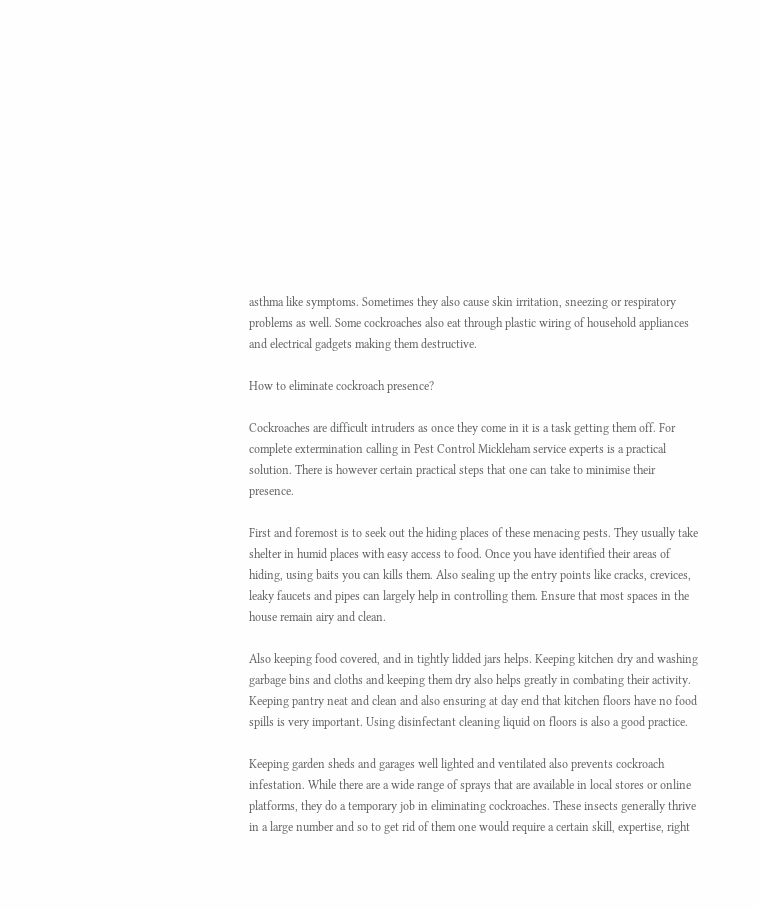asthma like symptoms. Sometimes they also cause skin irritation, sneezing or respiratory problems as well. Some cockroaches also eat through plastic wiring of household appliances and electrical gadgets making them destructive.

How to eliminate cockroach presence?

Cockroaches are difficult intruders as once they come in it is a task getting them off. For complete extermination calling in Pest Control Mickleham service experts is a practical solution. There is however certain practical steps that one can take to minimise their presence.

First and foremost is to seek out the hiding places of these menacing pests. They usually take shelter in humid places with easy access to food. Once you have identified their areas of hiding, using baits you can kills them. Also sealing up the entry points like cracks, crevices, leaky faucets and pipes can largely help in controlling them. Ensure that most spaces in the house remain airy and clean.

Also keeping food covered, and in tightly lidded jars helps. Keeping kitchen dry and washing garbage bins and cloths and keeping them dry also helps greatly in combating their activity. Keeping pantry neat and clean and also ensuring at day end that kitchen floors have no food spills is very important. Using disinfectant cleaning liquid on floors is also a good practice.

Keeping garden sheds and garages well lighted and ventilated also prevents cockroach infestation. While there are a wide range of sprays that are available in local stores or online platforms, they do a temporary job in eliminating cockroaches. These insects generally thrive in a large number and so to get rid of them one would require a certain skill, expertise, right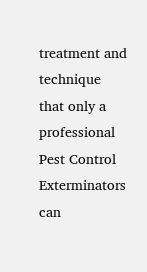treatment and technique that only a professional Pest Control Exterminators can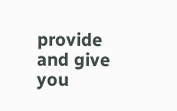provide and give you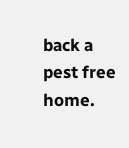back a pest free home.